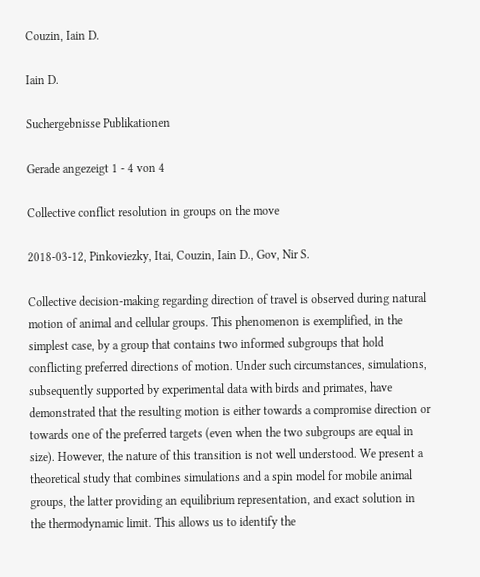Couzin, Iain D.

Iain D.

Suchergebnisse Publikationen

Gerade angezeigt 1 - 4 von 4

Collective conflict resolution in groups on the move

2018-03-12, Pinkoviezky, Itai, Couzin, Iain D., Gov, Nir S.

Collective decision-making regarding direction of travel is observed during natural motion of animal and cellular groups. This phenomenon is exemplified, in the simplest case, by a group that contains two informed subgroups that hold conflicting preferred directions of motion. Under such circumstances, simulations, subsequently supported by experimental data with birds and primates, have demonstrated that the resulting motion is either towards a compromise direction or towards one of the preferred targets (even when the two subgroups are equal in size). However, the nature of this transition is not well understood. We present a theoretical study that combines simulations and a spin model for mobile animal groups, the latter providing an equilibrium representation, and exact solution in the thermodynamic limit. This allows us to identify the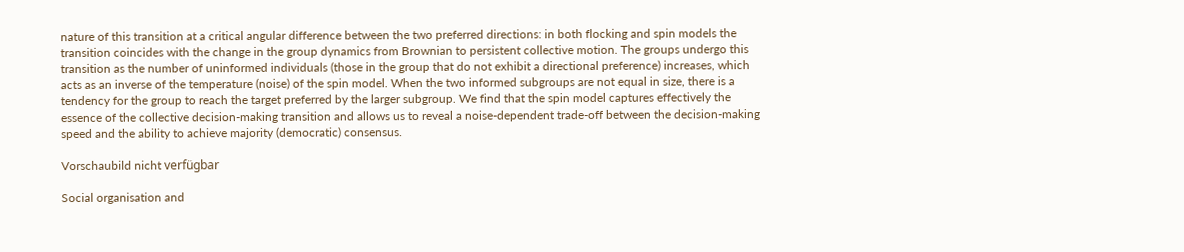nature of this transition at a critical angular difference between the two preferred directions: in both flocking and spin models the transition coincides with the change in the group dynamics from Brownian to persistent collective motion. The groups undergo this transition as the number of uninformed individuals (those in the group that do not exhibit a directional preference) increases, which acts as an inverse of the temperature (noise) of the spin model. When the two informed subgroups are not equal in size, there is a tendency for the group to reach the target preferred by the larger subgroup. We find that the spin model captures effectively the essence of the collective decision-making transition and allows us to reveal a noise-dependent trade-off between the decision-making speed and the ability to achieve majority (democratic) consensus.

Vorschaubild nicht verfügbar

Social organisation and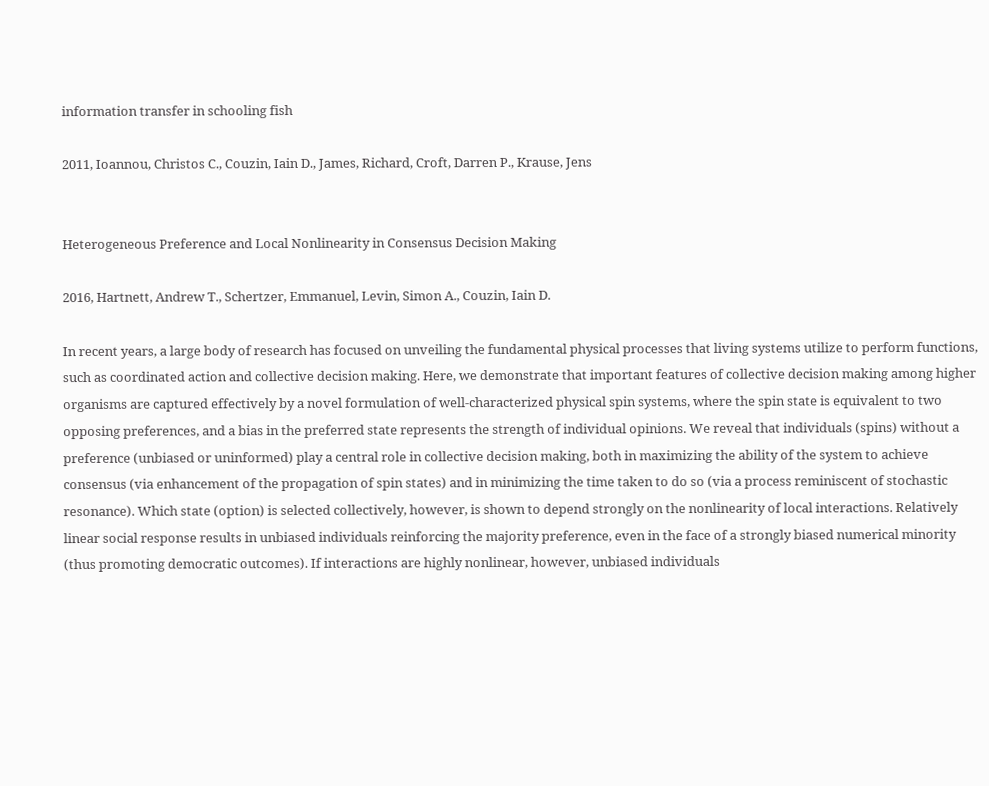information transfer in schooling fish

2011, Ioannou, Christos C., Couzin, Iain D., James, Richard, Croft, Darren P., Krause, Jens


Heterogeneous Preference and Local Nonlinearity in Consensus Decision Making

2016, Hartnett, Andrew T., Schertzer, Emmanuel, Levin, Simon A., Couzin, Iain D.

In recent years, a large body of research has focused on unveiling the fundamental physical processes that living systems utilize to perform functions, such as coordinated action and collective decision making. Here, we demonstrate that important features of collective decision making among higher organisms are captured effectively by a novel formulation of well-characterized physical spin systems, where the spin state is equivalent to two opposing preferences, and a bias in the preferred state represents the strength of individual opinions. We reveal that individuals (spins) without a preference (unbiased or uninformed) play a central role in collective decision making, both in maximizing the ability of the system to achieve consensus (via enhancement of the propagation of spin states) and in minimizing the time taken to do so (via a process reminiscent of stochastic resonance). Which state (option) is selected collectively, however, is shown to depend strongly on the nonlinearity of local interactions. Relatively linear social response results in unbiased individuals reinforcing the majority preference, even in the face of a strongly biased numerical minority (thus promoting democratic outcomes). If interactions are highly nonlinear, however, unbiased individuals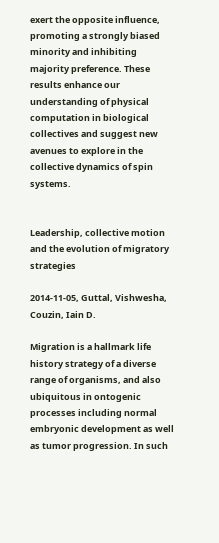exert the opposite influence, promoting a strongly biased minority and inhibiting majority preference. These results enhance our understanding of physical computation in biological collectives and suggest new avenues to explore in the collective dynamics of spin systems.


Leadership, collective motion and the evolution of migratory strategies

2014-11-05, Guttal, Vishwesha, Couzin, Iain D.

Migration is a hallmark life history strategy of a diverse range of organisms, and also ubiquitous in ontogenic processes including normal embryonic development as well as tumor progression. In such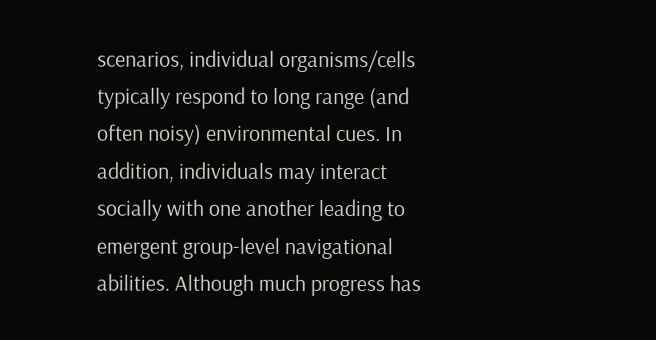scenarios, individual organisms/cells typically respond to long range (and often noisy) environmental cues. In addition, individuals may interact socially with one another leading to emergent group-level navigational abilities. Although much progress has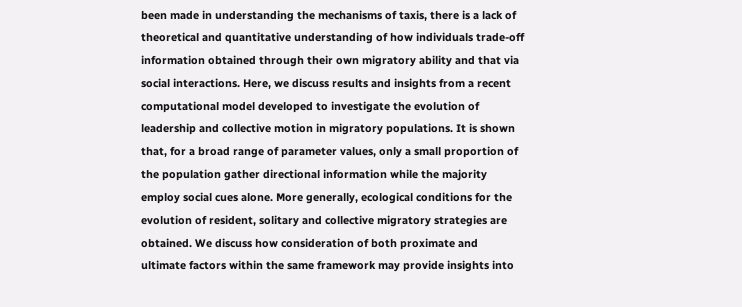been made in understanding the mechanisms of taxis, there is a lack of theoretical and quantitative understanding of how individuals trade-off information obtained through their own migratory ability and that via social interactions. Here, we discuss results and insights from a recent computational model developed to investigate the evolution of leadership and collective motion in migratory populations. It is shown that, for a broad range of parameter values, only a small proportion of the population gather directional information while the majority employ social cues alone. More generally, ecological conditions for the evolution of resident, solitary and collective migratory strategies are obtained. We discuss how consideration of both proximate and ultimate factors within the same framework may provide insights into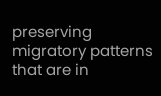preserving migratory patterns that are in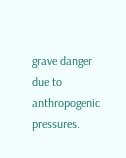grave danger due to anthropogenic pressures.